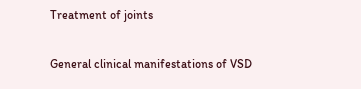Treatment of joints

General clinical manifestations of VSD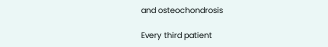and osteochondrosis

Every third patient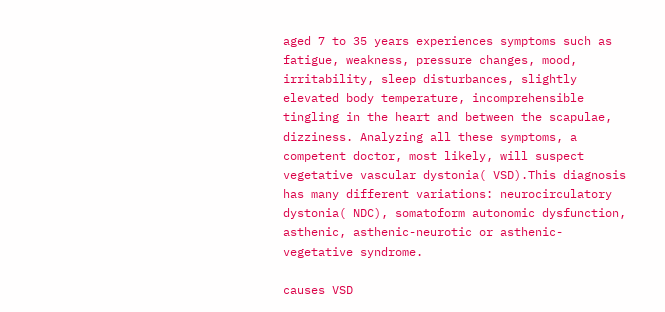aged 7 to 35 years experiences symptoms such as fatigue, weakness, pressure changes, mood, irritability, sleep disturbances, slightly elevated body temperature, incomprehensible tingling in the heart and between the scapulae, dizziness. Analyzing all these symptoms, a competent doctor, most likely, will suspect vegetative vascular dystonia( VSD).This diagnosis has many different variations: neurocirculatory dystonia( NDC), somatoform autonomic dysfunction, asthenic, asthenic-neurotic or asthenic-vegetative syndrome.

causes VSD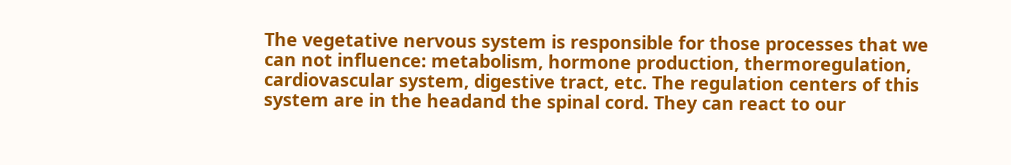The vegetative nervous system is responsible for those processes that we can not influence: metabolism, hormone production, thermoregulation, cardiovascular system, digestive tract, etc. The regulation centers of this system are in the headand the spinal cord. They can react to our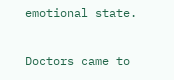emotional state.

Doctors came to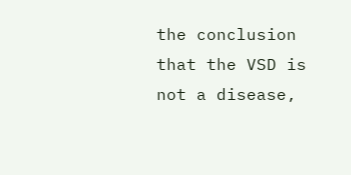the conclusion that the VSD is not a disease,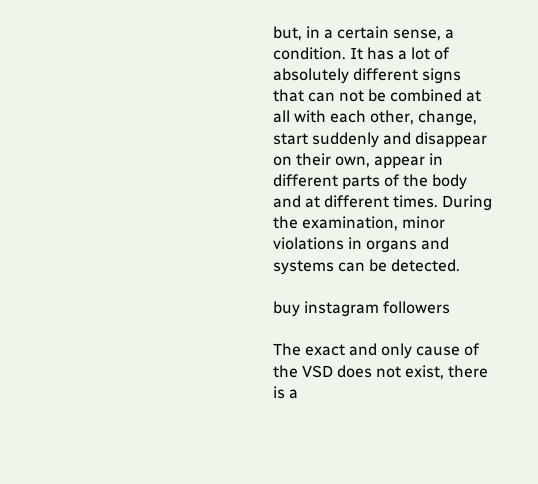but, in a certain sense, a condition. It has a lot of absolutely different signs that can not be combined at all with each other, change, start suddenly and disappear on their own, appear in different parts of the body and at different times. During the examination, minor violations in organs and systems can be detected.

buy instagram followers

The exact and only cause of the VSD does not exist, there is a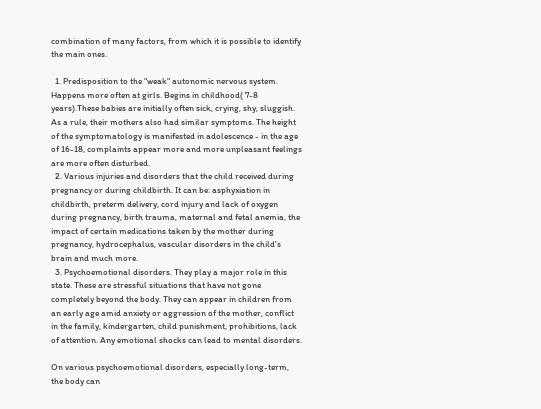combination of many factors, from which it is possible to identify the main ones.

  1. Predisposition to the "weak" autonomic nervous system. Happens more often at girls. Begins in childhood( 7-8 years).These babies are initially often sick, crying, shy, sluggish. As a rule, their mothers also had similar symptoms. The height of the symptomatology is manifested in adolescence - in the age of 16-18, complaints appear more and more unpleasant feelings are more often disturbed.
  2. Various injuries and disorders that the child received during pregnancy or during childbirth. It can be: asphyxiation in childbirth, preterm delivery, cord injury and lack of oxygen during pregnancy, birth trauma, maternal and fetal anemia, the impact of certain medications taken by the mother during pregnancy, hydrocephalus, vascular disorders in the child's brain and much more.
  3. Psychoemotional disorders. They play a major role in this state. These are stressful situations that have not gone completely beyond the body. They can appear in children from an early age amid anxiety or aggression of the mother, conflict in the family, kindergarten, child punishment, prohibitions, lack of attention. Any emotional shocks can lead to mental disorders.

On various psychoemotional disorders, especially long-term, the body can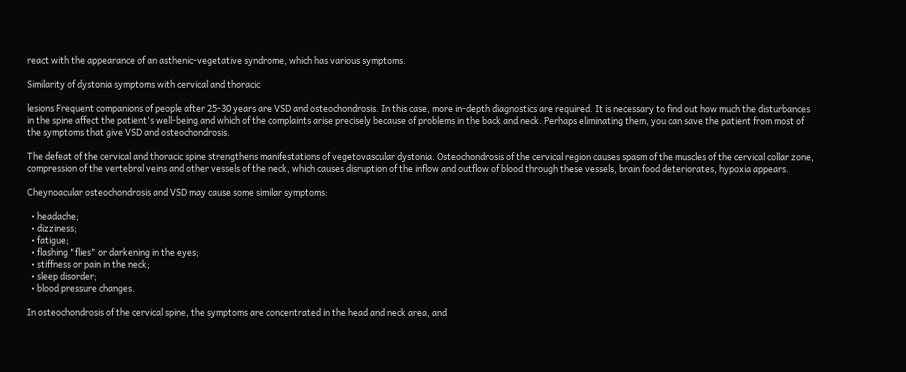react with the appearance of an asthenic-vegetative syndrome, which has various symptoms.

Similarity of dystonia symptoms with cervical and thoracic

lesions Frequent companions of people after 25-30 years are VSD and osteochondrosis. In this case, more in-depth diagnostics are required. It is necessary to find out how much the disturbances in the spine affect the patient's well-being and which of the complaints arise precisely because of problems in the back and neck. Perhaps eliminating them, you can save the patient from most of the symptoms that give VSD and osteochondrosis.

The defeat of the cervical and thoracic spine strengthens manifestations of vegetovascular dystonia. Osteochondrosis of the cervical region causes spasm of the muscles of the cervical collar zone, compression of the vertebral veins and other vessels of the neck, which causes disruption of the inflow and outflow of blood through these vessels, brain food deteriorates, hypoxia appears.

Cheynoacular osteochondrosis and VSD may cause some similar symptoms:

  • headache;
  • dizziness;
  • fatigue;
  • flashing "flies" or darkening in the eyes;
  • stiffness or pain in the neck;
  • sleep disorder;
  • blood pressure changes.

In osteochondrosis of the cervical spine, the symptoms are concentrated in the head and neck area, and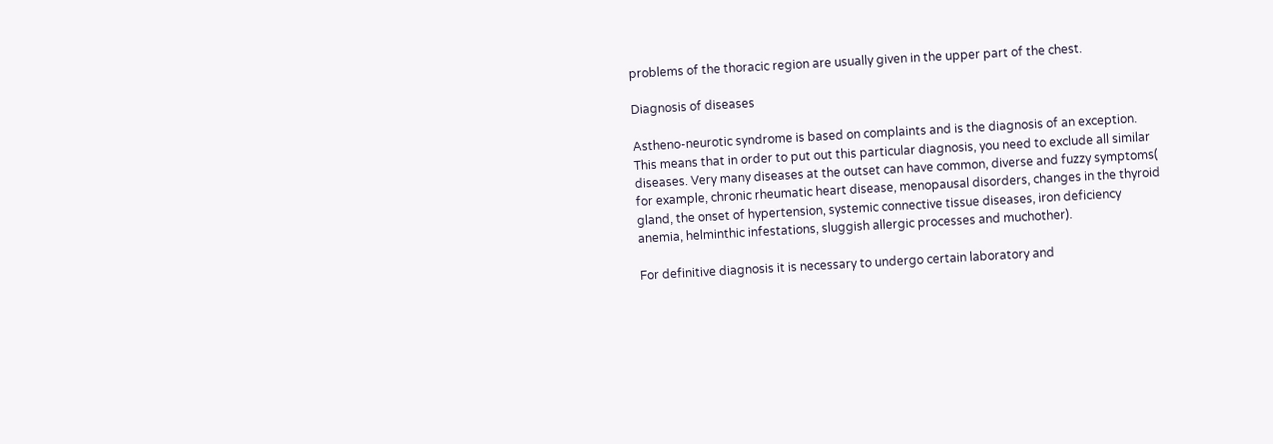problems of the thoracic region are usually given in the upper part of the chest.

Diagnosis of diseases

Astheno-neurotic syndrome is based on complaints and is the diagnosis of an exception. This means that in order to put out this particular diagnosis, you need to exclude all similar diseases. Very many diseases at the outset can have common, diverse and fuzzy symptoms( for example, chronic rheumatic heart disease, menopausal disorders, changes in the thyroid gland, the onset of hypertension, systemic connective tissue diseases, iron deficiency anemia, helminthic infestations, sluggish allergic processes and muchother).

For definitive diagnosis it is necessary to undergo certain laboratory and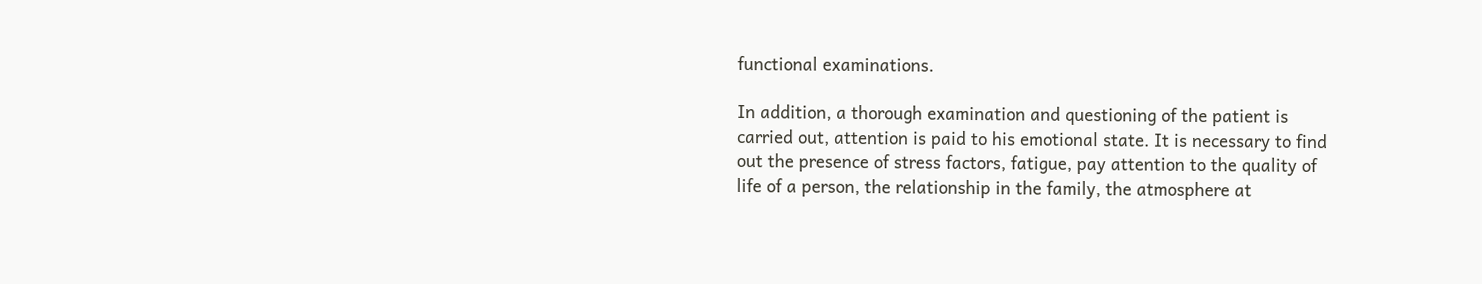functional examinations.

In addition, a thorough examination and questioning of the patient is carried out, attention is paid to his emotional state. It is necessary to find out the presence of stress factors, fatigue, pay attention to the quality of life of a person, the relationship in the family, the atmosphere at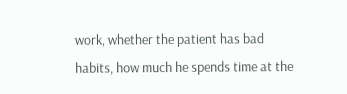work, whether the patient has bad habits, how much he spends time at the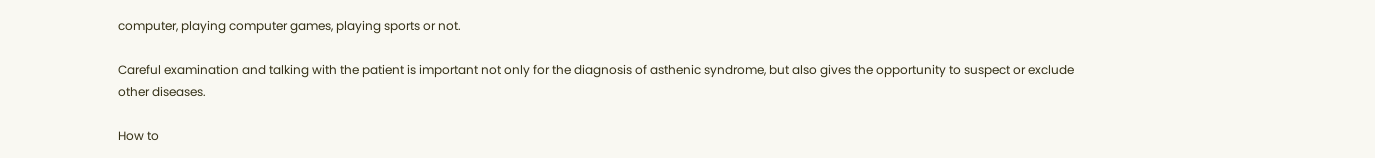computer, playing computer games, playing sports or not.

Careful examination and talking with the patient is important not only for the diagnosis of asthenic syndrome, but also gives the opportunity to suspect or exclude other diseases.

How to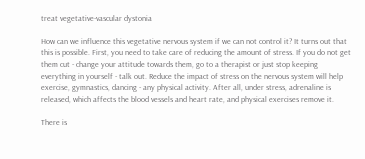treat vegetative-vascular dystonia

How can we influence this vegetative nervous system if we can not control it? It turns out that this is possible. First, you need to take care of reducing the amount of stress. If you do not get them cut - change your attitude towards them, go to a therapist or just stop keeping everything in yourself - talk out. Reduce the impact of stress on the nervous system will help exercise, gymnastics, dancing - any physical activity. After all, under stress, adrenaline is released, which affects the blood vessels and heart rate, and physical exercises remove it.

There is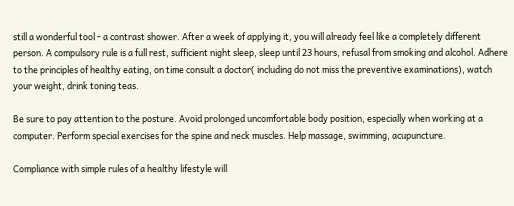still a wonderful tool - a contrast shower. After a week of applying it, you will already feel like a completely different person. A compulsory rule is a full rest, sufficient night sleep, sleep until 23 hours, refusal from smoking and alcohol. Adhere to the principles of healthy eating, on time consult a doctor( including do not miss the preventive examinations), watch your weight, drink toning teas.

Be sure to pay attention to the posture. Avoid prolonged uncomfortable body position, especially when working at a computer. Perform special exercises for the spine and neck muscles. Help massage, swimming, acupuncture.

Compliance with simple rules of a healthy lifestyle will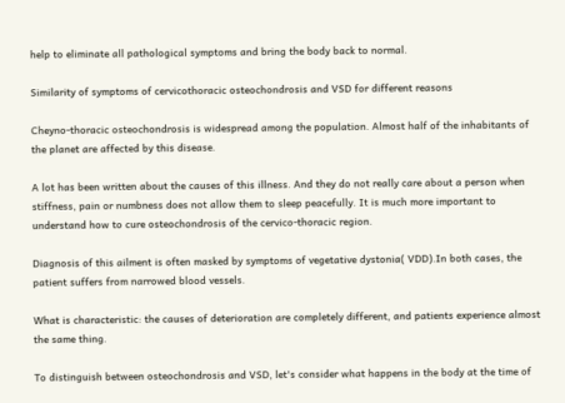help to eliminate all pathological symptoms and bring the body back to normal.

Similarity of symptoms of cervicothoracic osteochondrosis and VSD for different reasons

Cheyno-thoracic osteochondrosis is widespread among the population. Almost half of the inhabitants of the planet are affected by this disease.

A lot has been written about the causes of this illness. And they do not really care about a person when stiffness, pain or numbness does not allow them to sleep peacefully. It is much more important to understand how to cure osteochondrosis of the cervico-thoracic region.

Diagnosis of this ailment is often masked by symptoms of vegetative dystonia( VDD).In both cases, the patient suffers from narrowed blood vessels.

What is characteristic: the causes of deterioration are completely different, and patients experience almost the same thing.

To distinguish between osteochondrosis and VSD, let's consider what happens in the body at the time of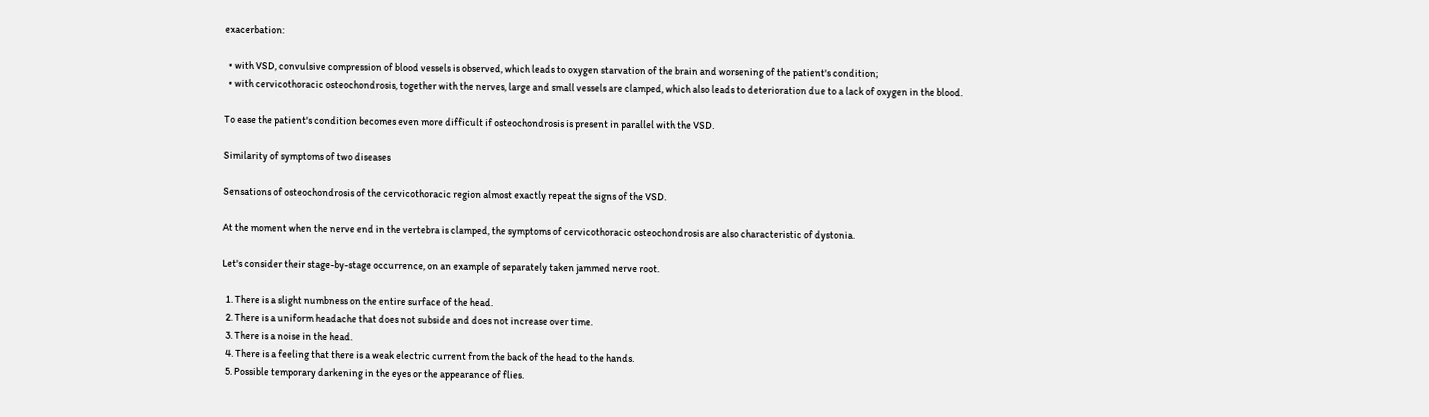exacerbation:

  • with VSD, convulsive compression of blood vessels is observed, which leads to oxygen starvation of the brain and worsening of the patient's condition;
  • with cervicothoracic osteochondrosis, together with the nerves, large and small vessels are clamped, which also leads to deterioration due to a lack of oxygen in the blood.

To ease the patient's condition becomes even more difficult if osteochondrosis is present in parallel with the VSD.

Similarity of symptoms of two diseases

Sensations of osteochondrosis of the cervicothoracic region almost exactly repeat the signs of the VSD.

At the moment when the nerve end in the vertebra is clamped, the symptoms of cervicothoracic osteochondrosis are also characteristic of dystonia.

Let's consider their stage-by-stage occurrence, on an example of separately taken jammed nerve root.

  1. There is a slight numbness on the entire surface of the head.
  2. There is a uniform headache that does not subside and does not increase over time.
  3. There is a noise in the head.
  4. There is a feeling that there is a weak electric current from the back of the head to the hands.
  5. Possible temporary darkening in the eyes or the appearance of flies.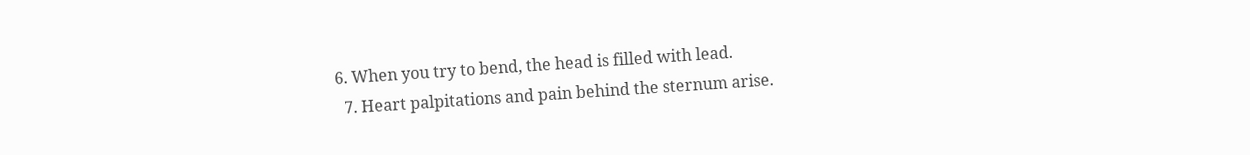6. When you try to bend, the head is filled with lead.
  7. Heart palpitations and pain behind the sternum arise.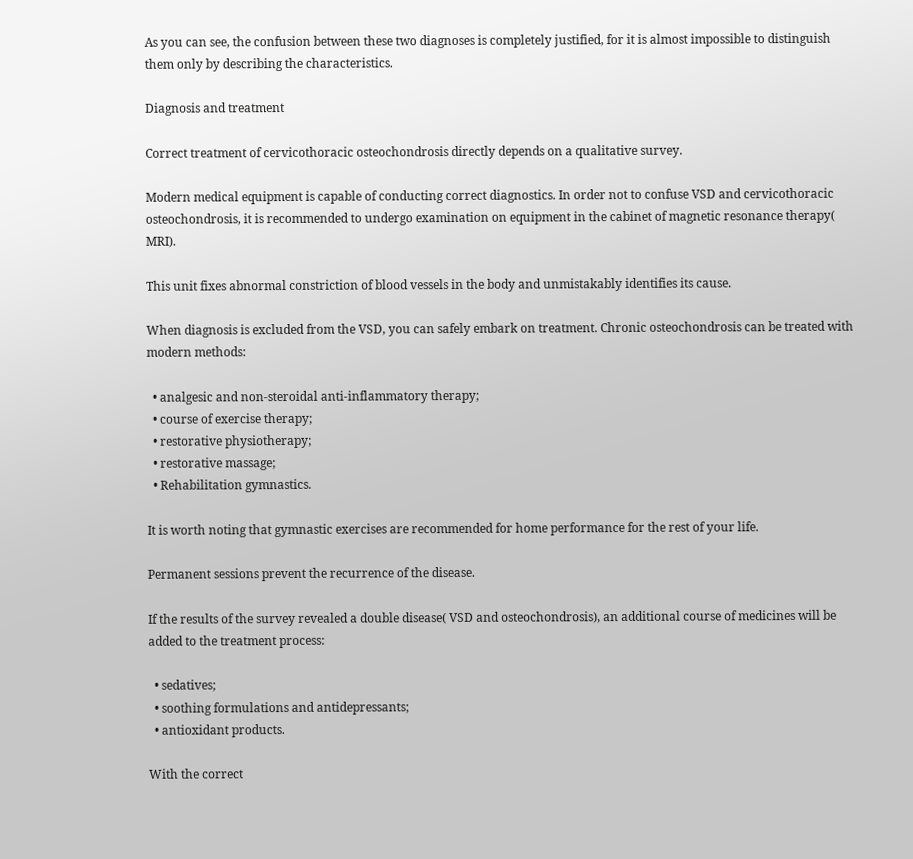As you can see, the confusion between these two diagnoses is completely justified, for it is almost impossible to distinguish them only by describing the characteristics.

Diagnosis and treatment

Correct treatment of cervicothoracic osteochondrosis directly depends on a qualitative survey.

Modern medical equipment is capable of conducting correct diagnostics. In order not to confuse VSD and cervicothoracic osteochondrosis, it is recommended to undergo examination on equipment in the cabinet of magnetic resonance therapy( MRI).

This unit fixes abnormal constriction of blood vessels in the body and unmistakably identifies its cause.

When diagnosis is excluded from the VSD, you can safely embark on treatment. Chronic osteochondrosis can be treated with modern methods:

  • analgesic and non-steroidal anti-inflammatory therapy;
  • course of exercise therapy;
  • restorative physiotherapy;
  • restorative massage;
  • Rehabilitation gymnastics.

It is worth noting that gymnastic exercises are recommended for home performance for the rest of your life.

Permanent sessions prevent the recurrence of the disease.

If the results of the survey revealed a double disease( VSD and osteochondrosis), an additional course of medicines will be added to the treatment process:

  • sedatives;
  • soothing formulations and antidepressants;
  • antioxidant products.

With the correct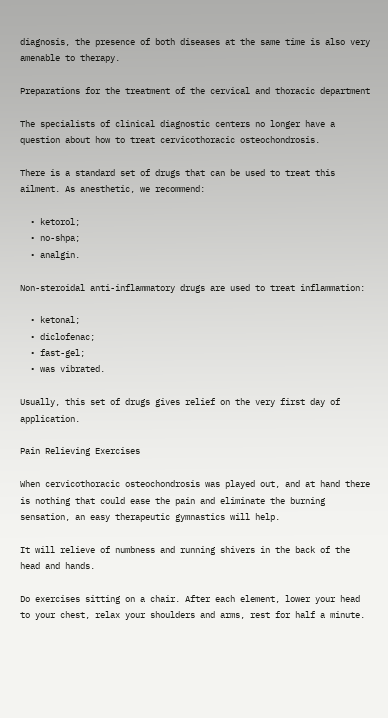diagnosis, the presence of both diseases at the same time is also very amenable to therapy.

Preparations for the treatment of the cervical and thoracic department

The specialists of clinical diagnostic centers no longer have a question about how to treat cervicothoracic osteochondrosis.

There is a standard set of drugs that can be used to treat this ailment. As anesthetic, we recommend:

  • ketorol;
  • no-shpa;
  • analgin.

Non-steroidal anti-inflammatory drugs are used to treat inflammation:

  • ketonal;
  • diclofenac;
  • fast-gel;
  • was vibrated.

Usually, this set of drugs gives relief on the very first day of application.

Pain Relieving Exercises

When cervicothoracic osteochondrosis was played out, and at hand there is nothing that could ease the pain and eliminate the burning sensation, an easy therapeutic gymnastics will help.

It will relieve of numbness and running shivers in the back of the head and hands.

Do exercises sitting on a chair. After each element, lower your head to your chest, relax your shoulders and arms, rest for half a minute.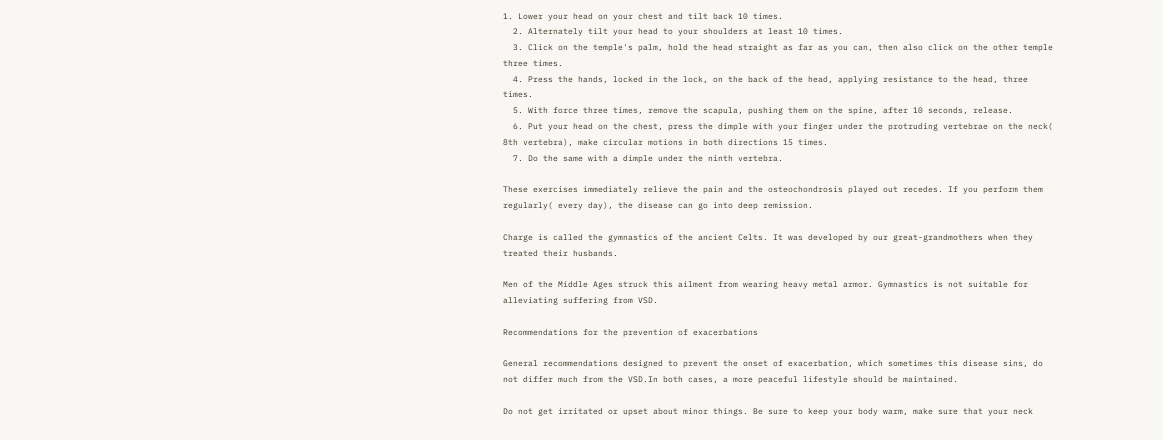1. Lower your head on your chest and tilt back 10 times.
  2. Alternately tilt your head to your shoulders at least 10 times.
  3. Click on the temple's palm, hold the head straight as far as you can, then also click on the other temple three times.
  4. Press the hands, locked in the lock, on the back of the head, applying resistance to the head, three times.
  5. With force three times, remove the scapula, pushing them on the spine, after 10 seconds, release.
  6. Put your head on the chest, press the dimple with your finger under the protruding vertebrae on the neck( 8th vertebra), make circular motions in both directions 15 times.
  7. Do the same with a dimple under the ninth vertebra.

These exercises immediately relieve the pain and the osteochondrosis played out recedes. If you perform them regularly( every day), the disease can go into deep remission.

Charge is called the gymnastics of the ancient Celts. It was developed by our great-grandmothers when they treated their husbands.

Men of the Middle Ages struck this ailment from wearing heavy metal armor. Gymnastics is not suitable for alleviating suffering from VSD.

Recommendations for the prevention of exacerbations

General recommendations designed to prevent the onset of exacerbation, which sometimes this disease sins, do not differ much from the VSD.In both cases, a more peaceful lifestyle should be maintained.

Do not get irritated or upset about minor things. Be sure to keep your body warm, make sure that your neck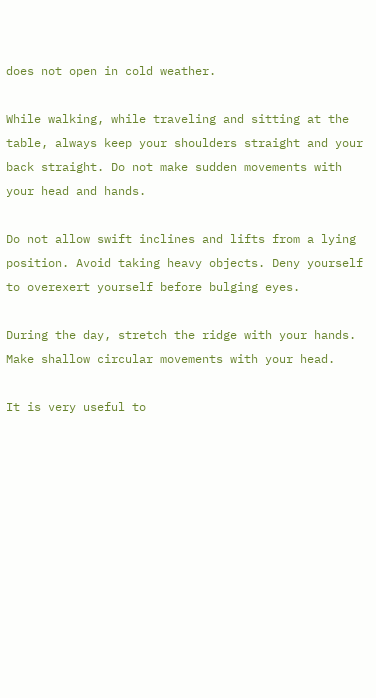does not open in cold weather.

While walking, while traveling and sitting at the table, always keep your shoulders straight and your back straight. Do not make sudden movements with your head and hands.

Do not allow swift inclines and lifts from a lying position. Avoid taking heavy objects. Deny yourself to overexert yourself before bulging eyes.

During the day, stretch the ridge with your hands. Make shallow circular movements with your head.

It is very useful to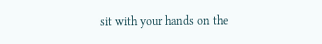sit with your hands on the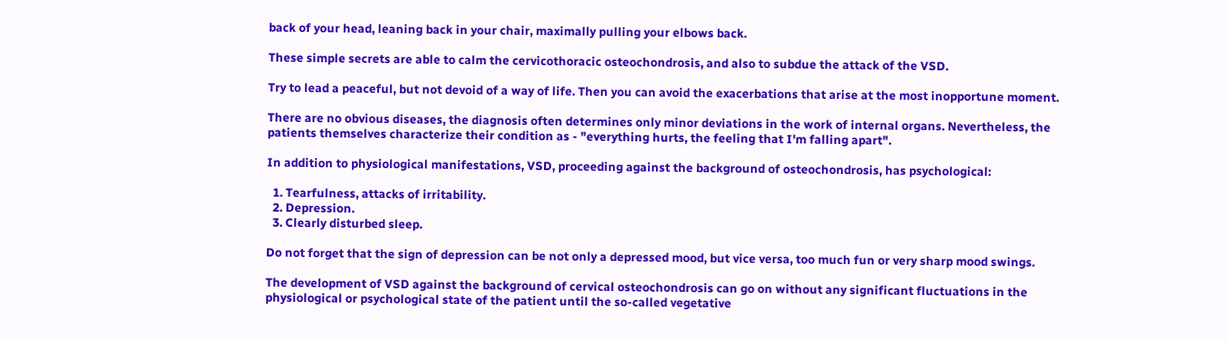back of your head, leaning back in your chair, maximally pulling your elbows back.

These simple secrets are able to calm the cervicothoracic osteochondrosis, and also to subdue the attack of the VSD.

Try to lead a peaceful, but not devoid of a way of life. Then you can avoid the exacerbations that arise at the most inopportune moment.

There are no obvious diseases, the diagnosis often determines only minor deviations in the work of internal organs. Nevertheless, the patients themselves characterize their condition as - "everything hurts, the feeling that I'm falling apart".

In addition to physiological manifestations, VSD, proceeding against the background of osteochondrosis, has psychological:

  1. Tearfulness, attacks of irritability.
  2. Depression.
  3. Clearly disturbed sleep.

Do not forget that the sign of depression can be not only a depressed mood, but vice versa, too much fun or very sharp mood swings.

The development of VSD against the background of cervical osteochondrosis can go on without any significant fluctuations in the physiological or psychological state of the patient until the so-called vegetative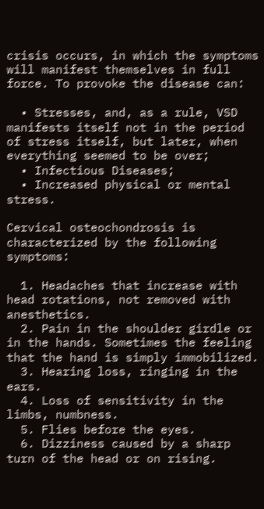crisis occurs, in which the symptoms will manifest themselves in full force. To provoke the disease can:

  • Stresses, and, as a rule, VSD manifests itself not in the period of stress itself, but later, when everything seemed to be over;
  • Infectious Diseases;
  • Increased physical or mental stress.

Cervical osteochondrosis is characterized by the following symptoms:

  1. Headaches that increase with head rotations, not removed with anesthetics.
  2. Pain in the shoulder girdle or in the hands. Sometimes the feeling that the hand is simply immobilized.
  3. Hearing loss, ringing in the ears.
  4. Loss of sensitivity in the limbs, numbness.
  5. Flies before the eyes.
  6. Dizziness caused by a sharp turn of the head or on rising.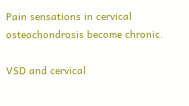Pain sensations in cervical osteochondrosis become chronic.

VSD and cervical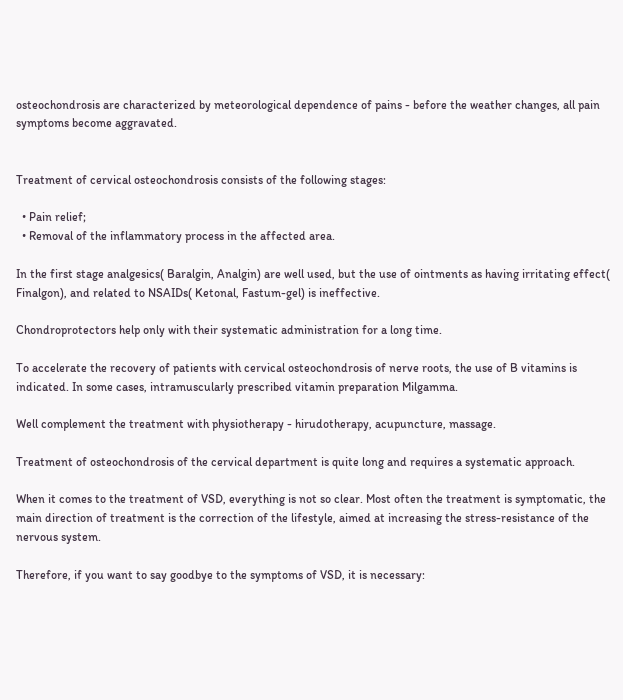osteochondrosis are characterized by meteorological dependence of pains - before the weather changes, all pain symptoms become aggravated.


Treatment of cervical osteochondrosis consists of the following stages:

  • Pain relief;
  • Removal of the inflammatory process in the affected area.

In the first stage analgesics( Baralgin, Analgin) are well used, but the use of ointments as having irritating effect( Finalgon), and related to NSAIDs( Ketonal, Fastum-gel) is ineffective.

Chondroprotectors help only with their systematic administration for a long time.

To accelerate the recovery of patients with cervical osteochondrosis of nerve roots, the use of B vitamins is indicated. In some cases, intramuscularly prescribed vitamin preparation Milgamma.

Well complement the treatment with physiotherapy - hirudotherapy, acupuncture, massage.

Treatment of osteochondrosis of the cervical department is quite long and requires a systematic approach.

When it comes to the treatment of VSD, everything is not so clear. Most often the treatment is symptomatic, the main direction of treatment is the correction of the lifestyle, aimed at increasing the stress-resistance of the nervous system.

Therefore, if you want to say goodbye to the symptoms of VSD, it is necessary: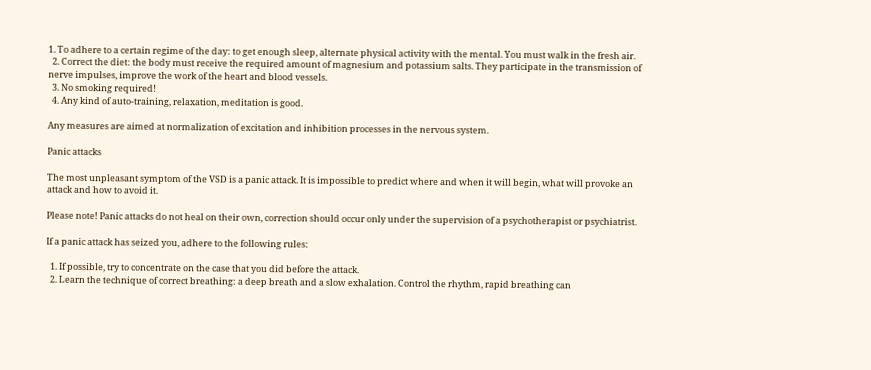1. To adhere to a certain regime of the day: to get enough sleep, alternate physical activity with the mental. You must walk in the fresh air.
  2. Correct the diet: the body must receive the required amount of magnesium and potassium salts. They participate in the transmission of nerve impulses, improve the work of the heart and blood vessels.
  3. No smoking required!
  4. Any kind of auto-training, relaxation, meditation is good.

Any measures are aimed at normalization of excitation and inhibition processes in the nervous system.

Panic attacks

The most unpleasant symptom of the VSD is a panic attack. It is impossible to predict where and when it will begin, what will provoke an attack and how to avoid it.

Please note! Panic attacks do not heal on their own, correction should occur only under the supervision of a psychotherapist or psychiatrist.

If a panic attack has seized you, adhere to the following rules:

  1. If possible, try to concentrate on the case that you did before the attack.
  2. Learn the technique of correct breathing: a deep breath and a slow exhalation. Control the rhythm, rapid breathing can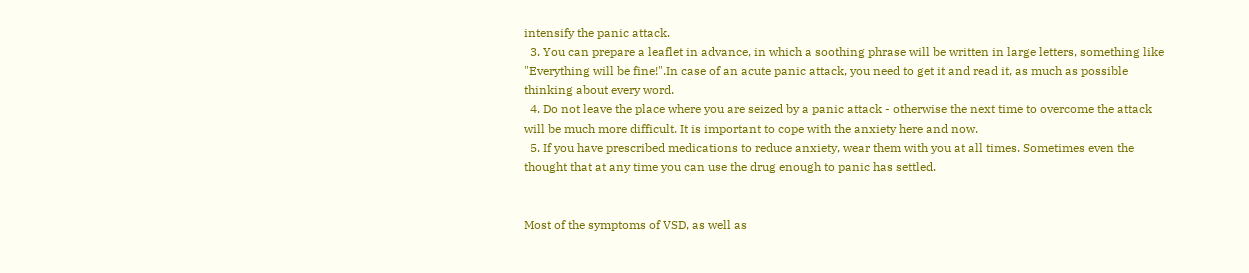intensify the panic attack.
  3. You can prepare a leaflet in advance, in which a soothing phrase will be written in large letters, something like "Everything will be fine!".In case of an acute panic attack, you need to get it and read it, as much as possible thinking about every word.
  4. Do not leave the place where you are seized by a panic attack - otherwise the next time to overcome the attack will be much more difficult. It is important to cope with the anxiety here and now.
  5. If you have prescribed medications to reduce anxiety, wear them with you at all times. Sometimes even the thought that at any time you can use the drug enough to panic has settled.


Most of the symptoms of VSD, as well as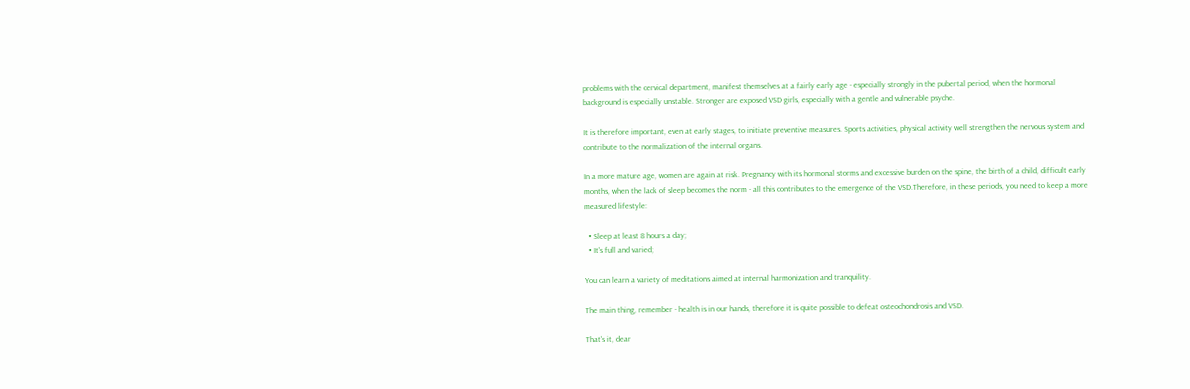problems with the cervical department, manifest themselves at a fairly early age - especially strongly in the pubertal period, when the hormonal background is especially unstable. Stronger are exposed VSD girls, especially with a gentle and vulnerable psyche.

It is therefore important, even at early stages, to initiate preventive measures. Sports activities, physical activity well strengthen the nervous system and contribute to the normalization of the internal organs.

In a more mature age, women are again at risk. Pregnancy with its hormonal storms and excessive burden on the spine, the birth of a child, difficult early months, when the lack of sleep becomes the norm - all this contributes to the emergence of the VSD.Therefore, in these periods, you need to keep a more measured lifestyle:

  • Sleep at least 8 hours a day;
  • It's full and varied;

You can learn a variety of meditations aimed at internal harmonization and tranquility.

The main thing, remember - health is in our hands, therefore it is quite possible to defeat osteochondrosis and VSD.

That's it, dear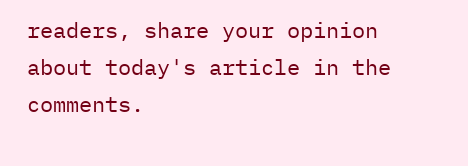readers, share your opinion about today's article in the comments.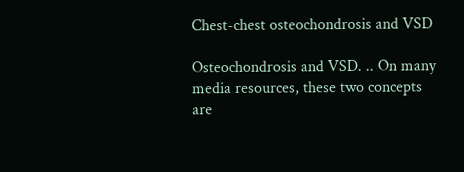Chest-chest osteochondrosis and VSD

Osteochondrosis and VSD. .. On many media resources, these two concepts are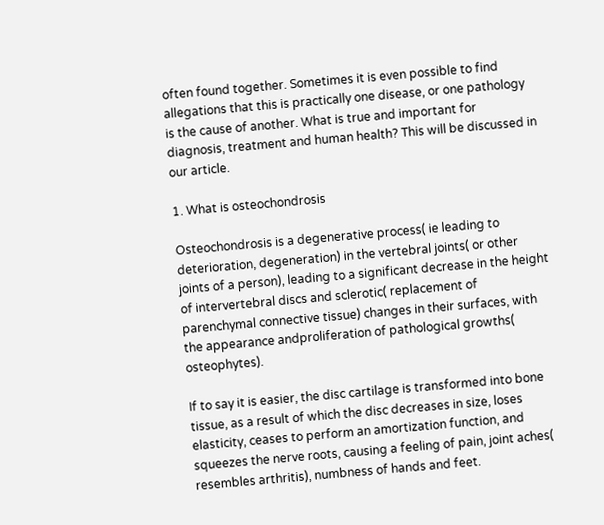often found together. Sometimes it is even possible to find allegations that this is practically one disease, or one pathology is the cause of another. What is true and important for diagnosis, treatment and human health? This will be discussed in our article.

1. What is osteochondrosis

Osteochondrosis is a degenerative process( ie leading to deterioration, degeneration) in the vertebral joints( or other joints of a person), leading to a significant decrease in the height of intervertebral discs and sclerotic( replacement of parenchymal connective tissue) changes in their surfaces, with the appearance andproliferation of pathological growths( osteophytes).

If to say it is easier, the disc cartilage is transformed into bone tissue, as a result of which the disc decreases in size, loses elasticity, ceases to perform an amortization function, and squeezes the nerve roots, causing a feeling of pain, joint aches( resembles arthritis), numbness of hands and feet.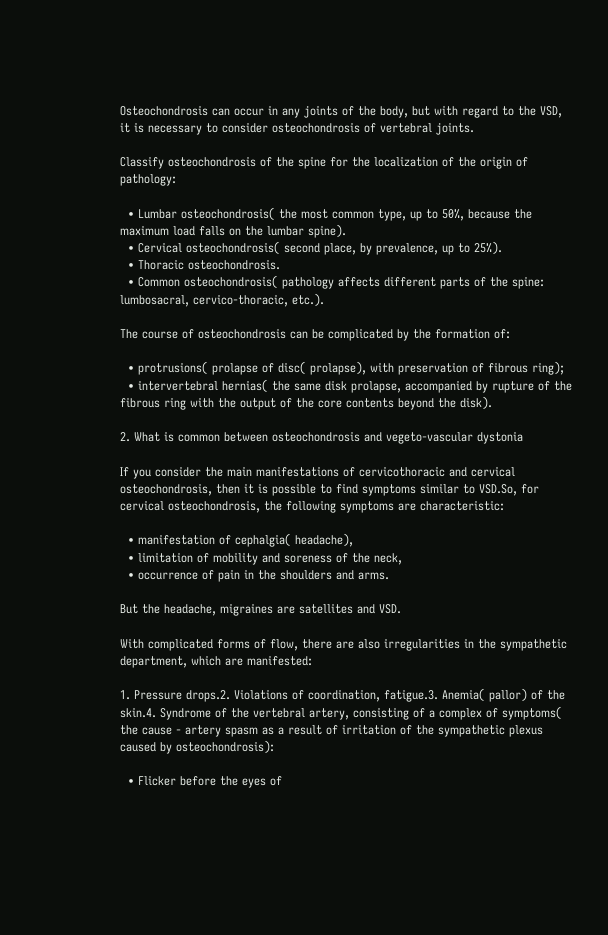Osteochondrosis can occur in any joints of the body, but with regard to the VSD, it is necessary to consider osteochondrosis of vertebral joints.

Classify osteochondrosis of the spine for the localization of the origin of pathology:

  • Lumbar osteochondrosis( the most common type, up to 50%, because the maximum load falls on the lumbar spine).
  • Cervical osteochondrosis( second place, by prevalence, up to 25%).
  • Thoracic osteochondrosis.
  • Common osteochondrosis( pathology affects different parts of the spine: lumbosacral, cervico-thoracic, etc.).

The course of osteochondrosis can be complicated by the formation of:

  • protrusions( prolapse of disc( prolapse), with preservation of fibrous ring);
  • intervertebral hernias( the same disk prolapse, accompanied by rupture of the fibrous ring with the output of the core contents beyond the disk).

2. What is common between osteochondrosis and vegeto-vascular dystonia

If you consider the main manifestations of cervicothoracic and cervical osteochondrosis, then it is possible to find symptoms similar to VSD.So, for cervical osteochondrosis, the following symptoms are characteristic:

  • manifestation of cephalgia( headache),
  • limitation of mobility and soreness of the neck,
  • occurrence of pain in the shoulders and arms.

But the headache, migraines are satellites and VSD.

With complicated forms of flow, there are also irregularities in the sympathetic department, which are manifested:

1. Pressure drops.2. Violations of coordination, fatigue.3. Anemia( pallor) of the skin.4. Syndrome of the vertebral artery, consisting of a complex of symptoms( the cause - artery spasm as a result of irritation of the sympathetic plexus caused by osteochondrosis):

  • Flicker before the eyes of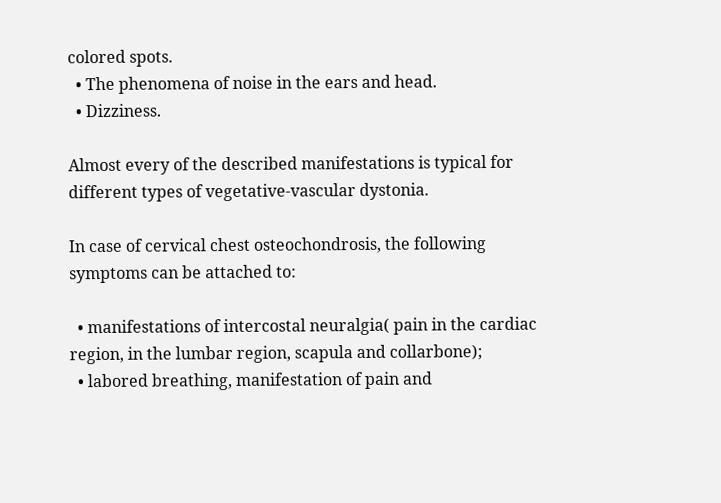colored spots.
  • The phenomena of noise in the ears and head.
  • Dizziness.

Almost every of the described manifestations is typical for different types of vegetative-vascular dystonia.

In case of cervical chest osteochondrosis, the following symptoms can be attached to:

  • manifestations of intercostal neuralgia( pain in the cardiac region, in the lumbar region, scapula and collarbone);
  • labored breathing, manifestation of pain and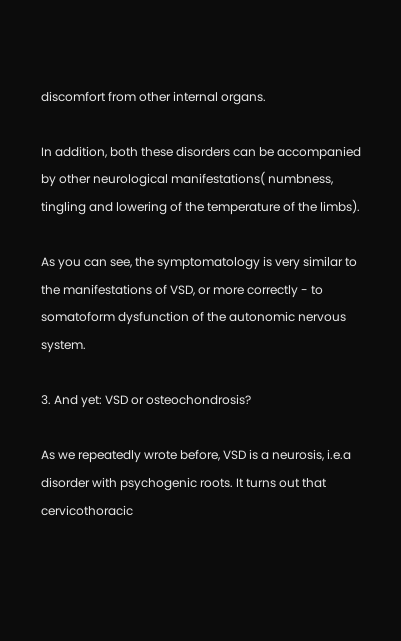discomfort from other internal organs.

In addition, both these disorders can be accompanied by other neurological manifestations( numbness, tingling and lowering of the temperature of the limbs).

As you can see, the symptomatology is very similar to the manifestations of VSD, or more correctly - to somatoform dysfunction of the autonomic nervous system.

3. And yet: VSD or osteochondrosis?

As we repeatedly wrote before, VSD is a neurosis, i.e.a disorder with psychogenic roots. It turns out that cervicothoracic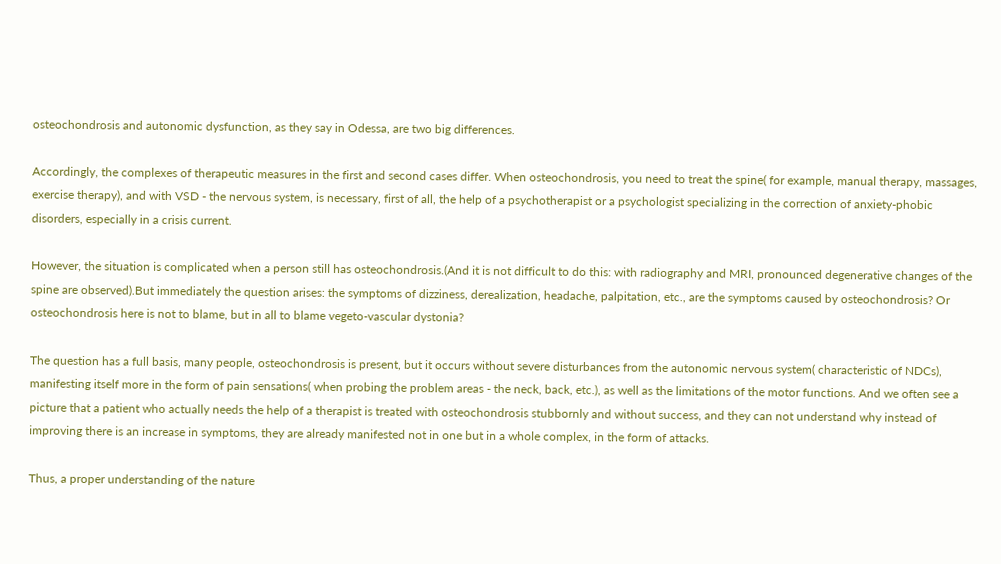osteochondrosis and autonomic dysfunction, as they say in Odessa, are two big differences.

Accordingly, the complexes of therapeutic measures in the first and second cases differ. When osteochondrosis, you need to treat the spine( for example, manual therapy, massages, exercise therapy), and with VSD - the nervous system, is necessary, first of all, the help of a psychotherapist or a psychologist specializing in the correction of anxiety-phobic disorders, especially in a crisis current.

However, the situation is complicated when a person still has osteochondrosis.(And it is not difficult to do this: with radiography and MRI, pronounced degenerative changes of the spine are observed).But immediately the question arises: the symptoms of dizziness, derealization, headache, palpitation, etc., are the symptoms caused by osteochondrosis? Or osteochondrosis here is not to blame, but in all to blame vegeto-vascular dystonia?

The question has a full basis, many people, osteochondrosis is present, but it occurs without severe disturbances from the autonomic nervous system( characteristic of NDCs), manifesting itself more in the form of pain sensations( when probing the problem areas - the neck, back, etc.), as well as the limitations of the motor functions. And we often see a picture that a patient who actually needs the help of a therapist is treated with osteochondrosis stubbornly and without success, and they can not understand why instead of improving there is an increase in symptoms, they are already manifested not in one but in a whole complex, in the form of attacks.

Thus, a proper understanding of the nature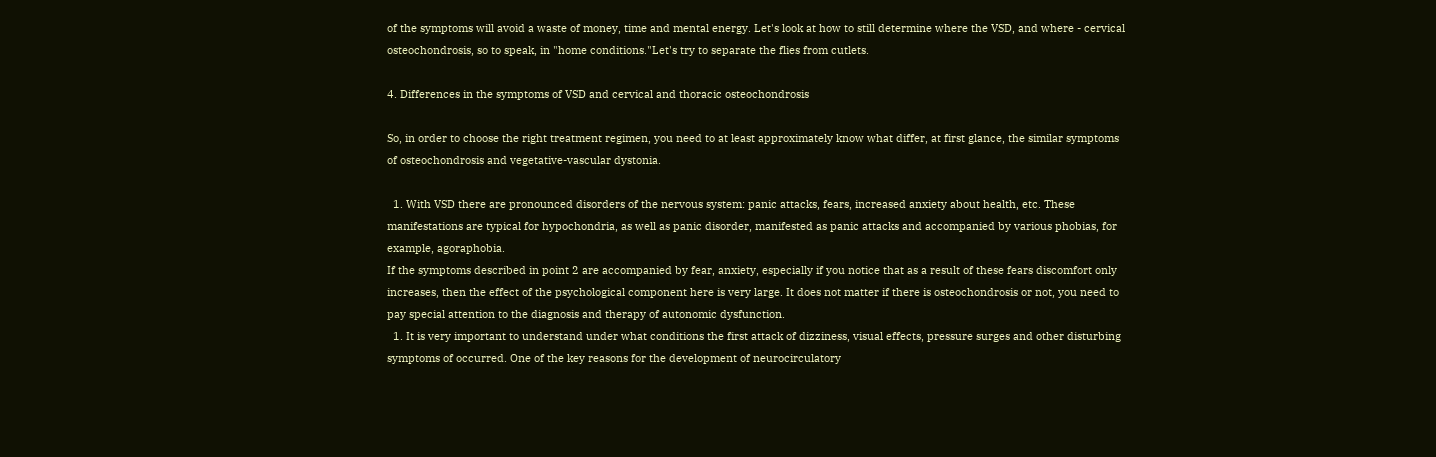of the symptoms will avoid a waste of money, time and mental energy. Let's look at how to still determine where the VSD, and where - cervical osteochondrosis, so to speak, in "home conditions."Let's try to separate the flies from cutlets.

4. Differences in the symptoms of VSD and cervical and thoracic osteochondrosis

So, in order to choose the right treatment regimen, you need to at least approximately know what differ, at first glance, the similar symptoms of osteochondrosis and vegetative-vascular dystonia.

  1. With VSD there are pronounced disorders of the nervous system: panic attacks, fears, increased anxiety about health, etc. These manifestations are typical for hypochondria, as well as panic disorder, manifested as panic attacks and accompanied by various phobias, for example, agoraphobia.
If the symptoms described in point 2 are accompanied by fear, anxiety, especially if you notice that as a result of these fears discomfort only increases, then the effect of the psychological component here is very large. It does not matter if there is osteochondrosis or not, you need to pay special attention to the diagnosis and therapy of autonomic dysfunction.
  1. It is very important to understand under what conditions the first attack of dizziness, visual effects, pressure surges and other disturbing symptoms of occurred. One of the key reasons for the development of neurocirculatory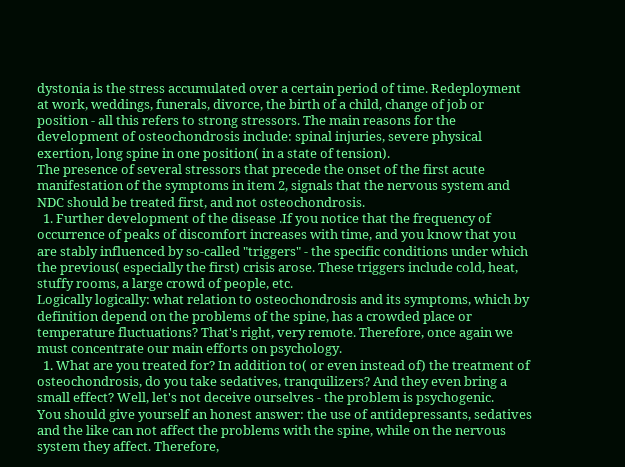dystonia is the stress accumulated over a certain period of time. Redeployment at work, weddings, funerals, divorce, the birth of a child, change of job or position - all this refers to strong stressors. The main reasons for the development of osteochondrosis include: spinal injuries, severe physical exertion, long spine in one position( in a state of tension).
The presence of several stressors that precede the onset of the first acute manifestation of the symptoms in item 2, signals that the nervous system and NDC should be treated first, and not osteochondrosis.
  1. Further development of the disease .If you notice that the frequency of occurrence of peaks of discomfort increases with time, and you know that you are stably influenced by so-called "triggers" - the specific conditions under which the previous( especially the first) crisis arose. These triggers include cold, heat, stuffy rooms, a large crowd of people, etc.
Logically logically: what relation to osteochondrosis and its symptoms, which by definition depend on the problems of the spine, has a crowded place or temperature fluctuations? That's right, very remote. Therefore, once again we must concentrate our main efforts on psychology.
  1. What are you treated for? In addition to( or even instead of) the treatment of osteochondrosis, do you take sedatives, tranquilizers? And they even bring a small effect? Well, let's not deceive ourselves - the problem is psychogenic.
You should give yourself an honest answer: the use of antidepressants, sedatives and the like can not affect the problems with the spine, while on the nervous system they affect. Therefore,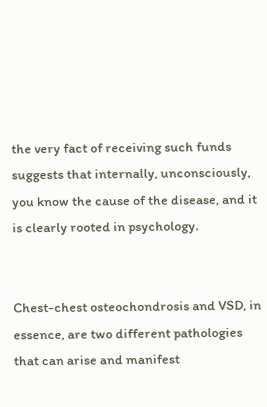the very fact of receiving such funds suggests that internally, unconsciously, you know the cause of the disease, and it is clearly rooted in psychology.


Chest-chest osteochondrosis and VSD, in essence, are two different pathologies that can arise and manifest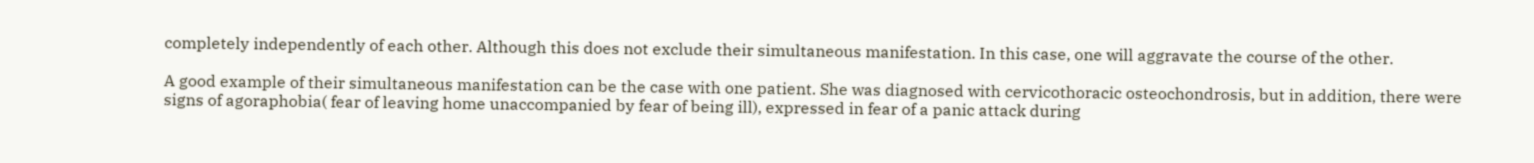completely independently of each other. Although this does not exclude their simultaneous manifestation. In this case, one will aggravate the course of the other.

A good example of their simultaneous manifestation can be the case with one patient. She was diagnosed with cervicothoracic osteochondrosis, but in addition, there were signs of agoraphobia( fear of leaving home unaccompanied by fear of being ill), expressed in fear of a panic attack during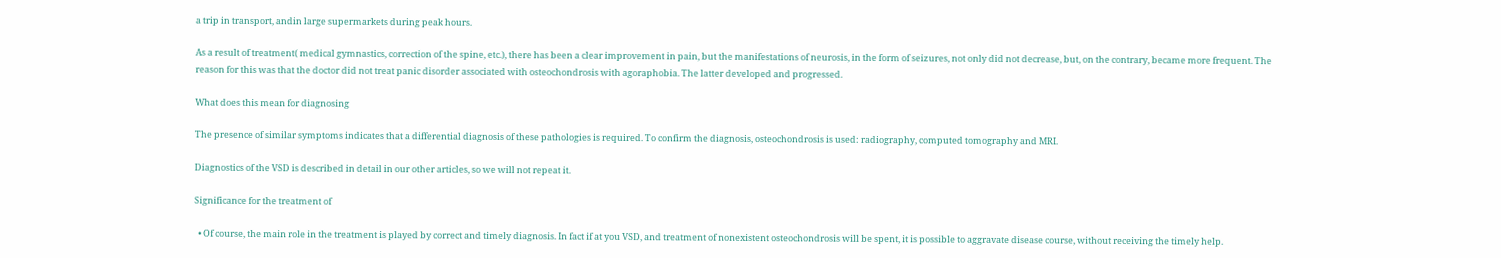a trip in transport, andin large supermarkets during peak hours.

As a result of treatment( medical gymnastics, correction of the spine, etc.), there has been a clear improvement in pain, but the manifestations of neurosis, in the form of seizures, not only did not decrease, but, on the contrary, became more frequent. The reason for this was that the doctor did not treat panic disorder associated with osteochondrosis with agoraphobia. The latter developed and progressed.

What does this mean for diagnosing

The presence of similar symptoms indicates that a differential diagnosis of these pathologies is required. To confirm the diagnosis, osteochondrosis is used: radiography, computed tomography and MRI.

Diagnostics of the VSD is described in detail in our other articles, so we will not repeat it.

Significance for the treatment of

  • Of course, the main role in the treatment is played by correct and timely diagnosis. In fact if at you VSD, and treatment of nonexistent osteochondrosis will be spent, it is possible to aggravate disease course, without receiving the timely help.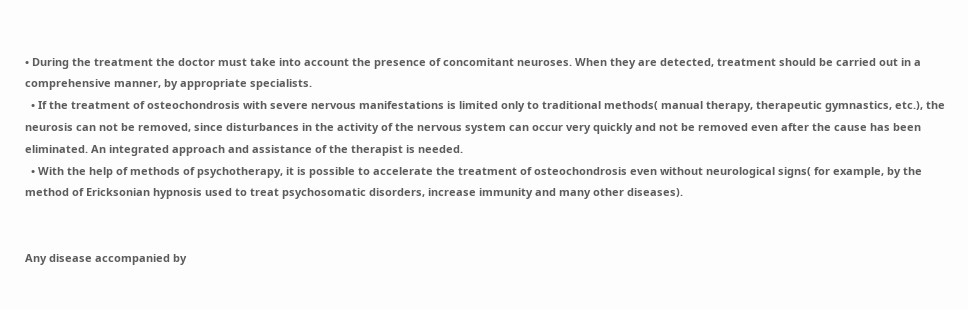• During the treatment the doctor must take into account the presence of concomitant neuroses. When they are detected, treatment should be carried out in a comprehensive manner, by appropriate specialists.
  • If the treatment of osteochondrosis with severe nervous manifestations is limited only to traditional methods( manual therapy, therapeutic gymnastics, etc.), the neurosis can not be removed, since disturbances in the activity of the nervous system can occur very quickly and not be removed even after the cause has been eliminated. An integrated approach and assistance of the therapist is needed.
  • With the help of methods of psychotherapy, it is possible to accelerate the treatment of osteochondrosis even without neurological signs( for example, by the method of Ericksonian hypnosis used to treat psychosomatic disorders, increase immunity and many other diseases).


Any disease accompanied by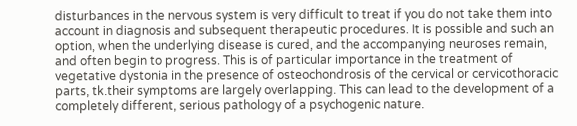disturbances in the nervous system is very difficult to treat if you do not take them into account in diagnosis and subsequent therapeutic procedures. It is possible and such an option, when the underlying disease is cured, and the accompanying neuroses remain, and often begin to progress. This is of particular importance in the treatment of vegetative dystonia in the presence of osteochondrosis of the cervical or cervicothoracic parts, tk.their symptoms are largely overlapping. This can lead to the development of a completely different, serious pathology of a psychogenic nature.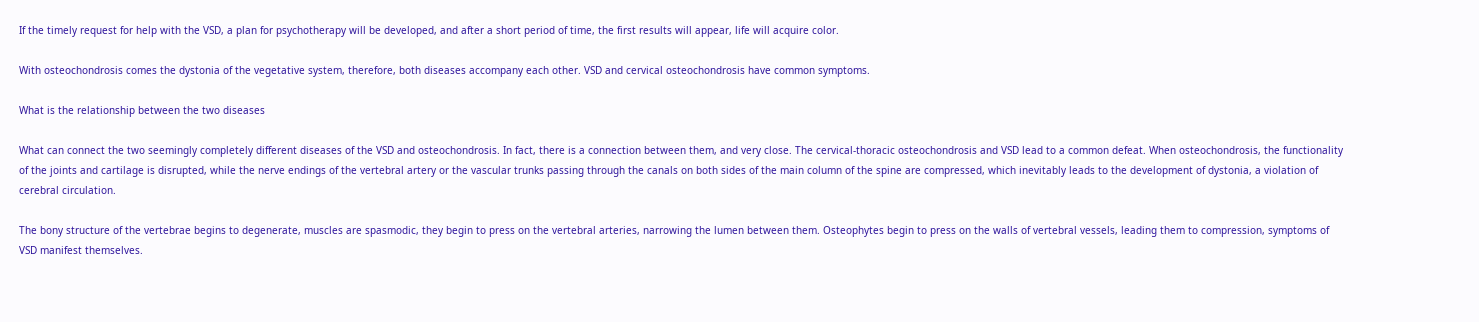If the timely request for help with the VSD, a plan for psychotherapy will be developed, and after a short period of time, the first results will appear, life will acquire color.

With osteochondrosis comes the dystonia of the vegetative system, therefore, both diseases accompany each other. VSD and cervical osteochondrosis have common symptoms.

What is the relationship between the two diseases

What can connect the two seemingly completely different diseases of the VSD and osteochondrosis. In fact, there is a connection between them, and very close. The cervical-thoracic osteochondrosis and VSD lead to a common defeat. When osteochondrosis, the functionality of the joints and cartilage is disrupted, while the nerve endings of the vertebral artery or the vascular trunks passing through the canals on both sides of the main column of the spine are compressed, which inevitably leads to the development of dystonia, a violation of cerebral circulation.

The bony structure of the vertebrae begins to degenerate, muscles are spasmodic, they begin to press on the vertebral arteries, narrowing the lumen between them. Osteophytes begin to press on the walls of vertebral vessels, leading them to compression, symptoms of VSD manifest themselves.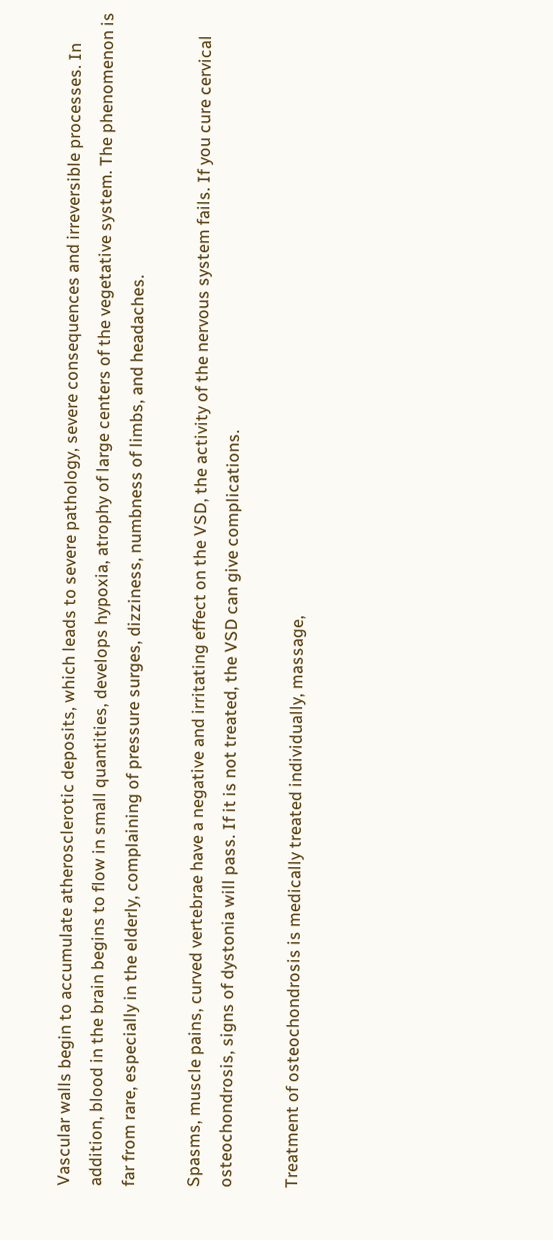Vascular walls begin to accumulate atherosclerotic deposits, which leads to severe pathology, severe consequences and irreversible processes. In addition, blood in the brain begins to flow in small quantities, develops hypoxia, atrophy of large centers of the vegetative system. The phenomenon is far from rare, especially in the elderly, complaining of pressure surges, dizziness, numbness of limbs, and headaches.

Spasms, muscle pains, curved vertebrae have a negative and irritating effect on the VSD, the activity of the nervous system fails. If you cure cervical osteochondrosis, signs of dystonia will pass. If it is not treated, the VSD can give complications.

Treatment of osteochondrosis is medically treated individually, massage,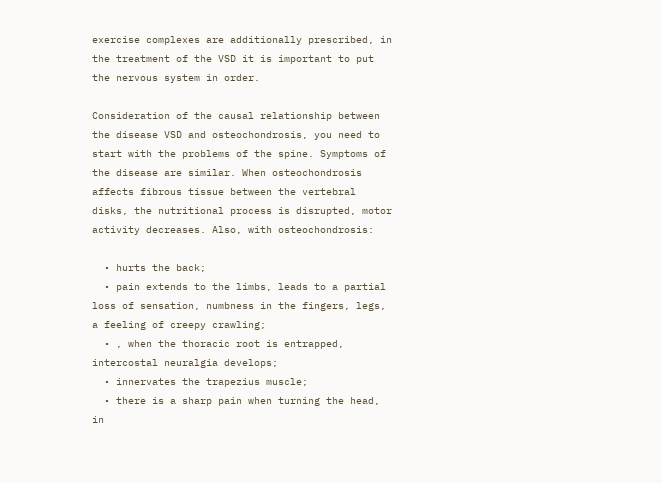exercise complexes are additionally prescribed, in the treatment of the VSD it is important to put the nervous system in order.

Consideration of the causal relationship between the disease VSD and osteochondrosis, you need to start with the problems of the spine. Symptoms of the disease are similar. When osteochondrosis affects fibrous tissue between the vertebral disks, the nutritional process is disrupted, motor activity decreases. Also, with osteochondrosis:

  • hurts the back;
  • pain extends to the limbs, leads to a partial loss of sensation, numbness in the fingers, legs, a feeling of creepy crawling;
  • , when the thoracic root is entrapped, intercostal neuralgia develops;
  • innervates the trapezius muscle;
  • there is a sharp pain when turning the head, in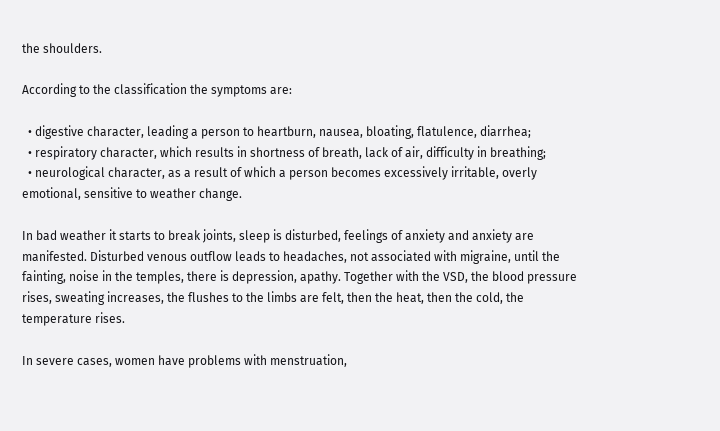the shoulders.

According to the classification the symptoms are:

  • digestive character, leading a person to heartburn, nausea, bloating, flatulence, diarrhea;
  • respiratory character, which results in shortness of breath, lack of air, difficulty in breathing;
  • neurological character, as a result of which a person becomes excessively irritable, overly emotional, sensitive to weather change.

In bad weather it starts to break joints, sleep is disturbed, feelings of anxiety and anxiety are manifested. Disturbed venous outflow leads to headaches, not associated with migraine, until the fainting, noise in the temples, there is depression, apathy. Together with the VSD, the blood pressure rises, sweating increases, the flushes to the limbs are felt, then the heat, then the cold, the temperature rises.

In severe cases, women have problems with menstruation,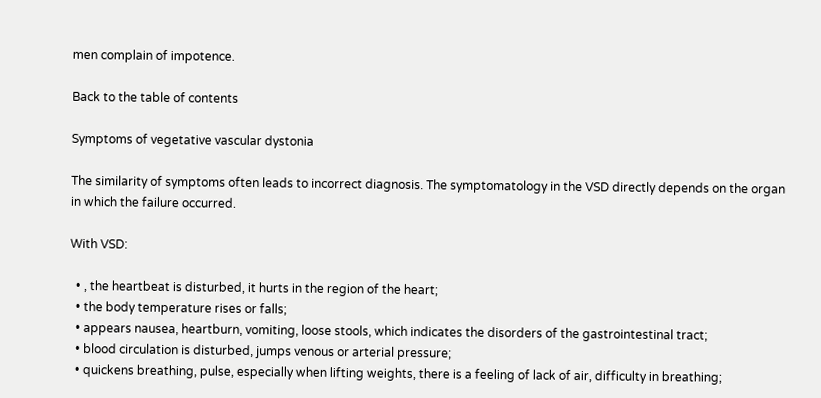men complain of impotence.

Back to the table of contents

Symptoms of vegetative vascular dystonia

The similarity of symptoms often leads to incorrect diagnosis. The symptomatology in the VSD directly depends on the organ in which the failure occurred.

With VSD:

  • , the heartbeat is disturbed, it hurts in the region of the heart;
  • the body temperature rises or falls;
  • appears nausea, heartburn, vomiting, loose stools, which indicates the disorders of the gastrointestinal tract;
  • blood circulation is disturbed, jumps venous or arterial pressure;
  • quickens breathing, pulse, especially when lifting weights, there is a feeling of lack of air, difficulty in breathing;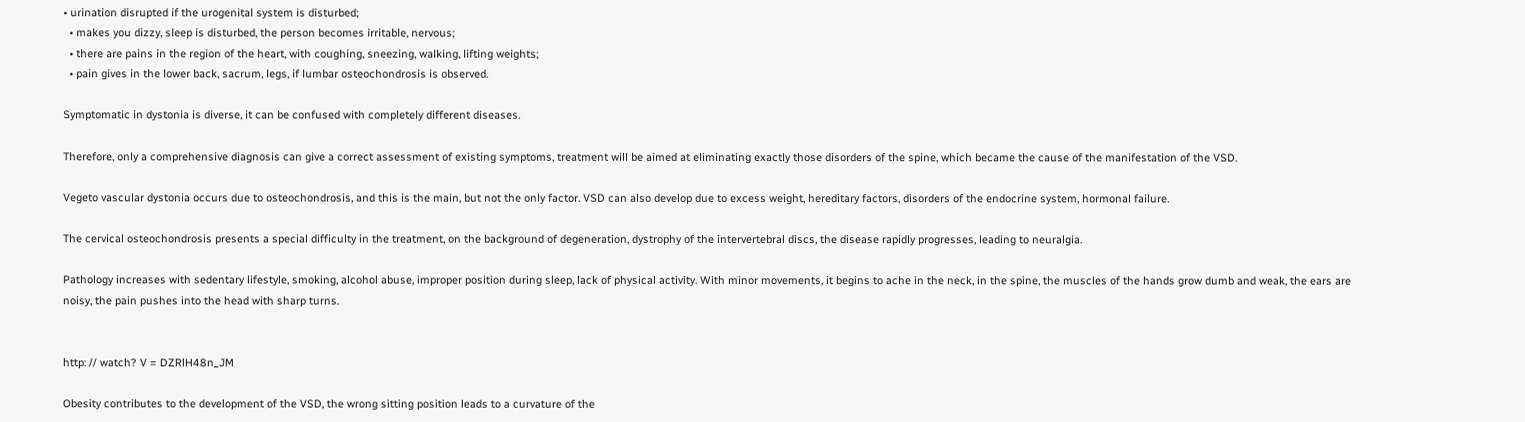• urination disrupted if the urogenital system is disturbed;
  • makes you dizzy, sleep is disturbed, the person becomes irritable, nervous;
  • there are pains in the region of the heart, with coughing, sneezing, walking, lifting weights;
  • pain gives in the lower back, sacrum, legs, if lumbar osteochondrosis is observed.

Symptomatic in dystonia is diverse, it can be confused with completely different diseases.

Therefore, only a comprehensive diagnosis can give a correct assessment of existing symptoms, treatment will be aimed at eliminating exactly those disorders of the spine, which became the cause of the manifestation of the VSD.

Vegeto vascular dystonia occurs due to osteochondrosis, and this is the main, but not the only factor. VSD can also develop due to excess weight, hereditary factors, disorders of the endocrine system, hormonal failure.

The cervical osteochondrosis presents a special difficulty in the treatment, on the background of degeneration, dystrophy of the intervertebral discs, the disease rapidly progresses, leading to neuralgia.

Pathology increases with sedentary lifestyle, smoking, alcohol abuse, improper position during sleep, lack of physical activity. With minor movements, it begins to ache in the neck, in the spine, the muscles of the hands grow dumb and weak, the ears are noisy, the pain pushes into the head with sharp turns.


http: // watch? V = DZRlH48n_JM

Obesity contributes to the development of the VSD, the wrong sitting position leads to a curvature of the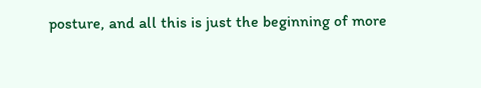posture, and all this is just the beginning of more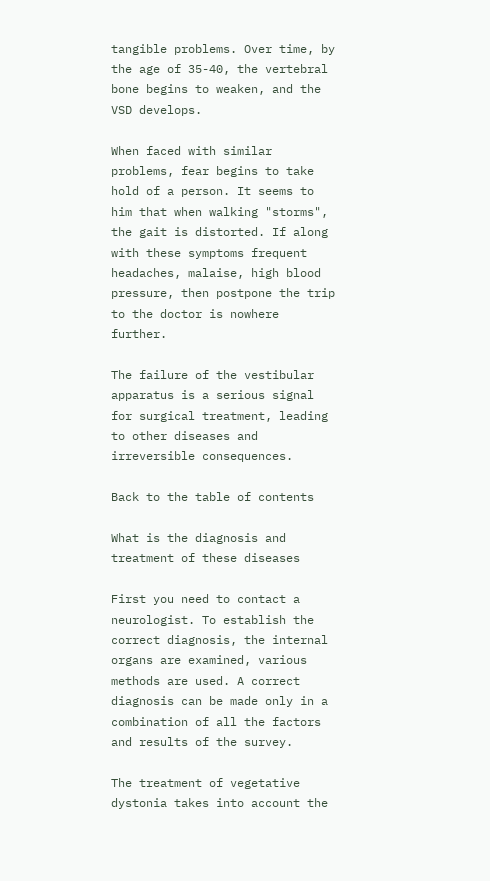tangible problems. Over time, by the age of 35-40, the vertebral bone begins to weaken, and the VSD develops.

When faced with similar problems, fear begins to take hold of a person. It seems to him that when walking "storms", the gait is distorted. If along with these symptoms frequent headaches, malaise, high blood pressure, then postpone the trip to the doctor is nowhere further.

The failure of the vestibular apparatus is a serious signal for surgical treatment, leading to other diseases and irreversible consequences.

Back to the table of contents

What is the diagnosis and treatment of these diseases

First you need to contact a neurologist. To establish the correct diagnosis, the internal organs are examined, various methods are used. A correct diagnosis can be made only in a combination of all the factors and results of the survey.

The treatment of vegetative dystonia takes into account the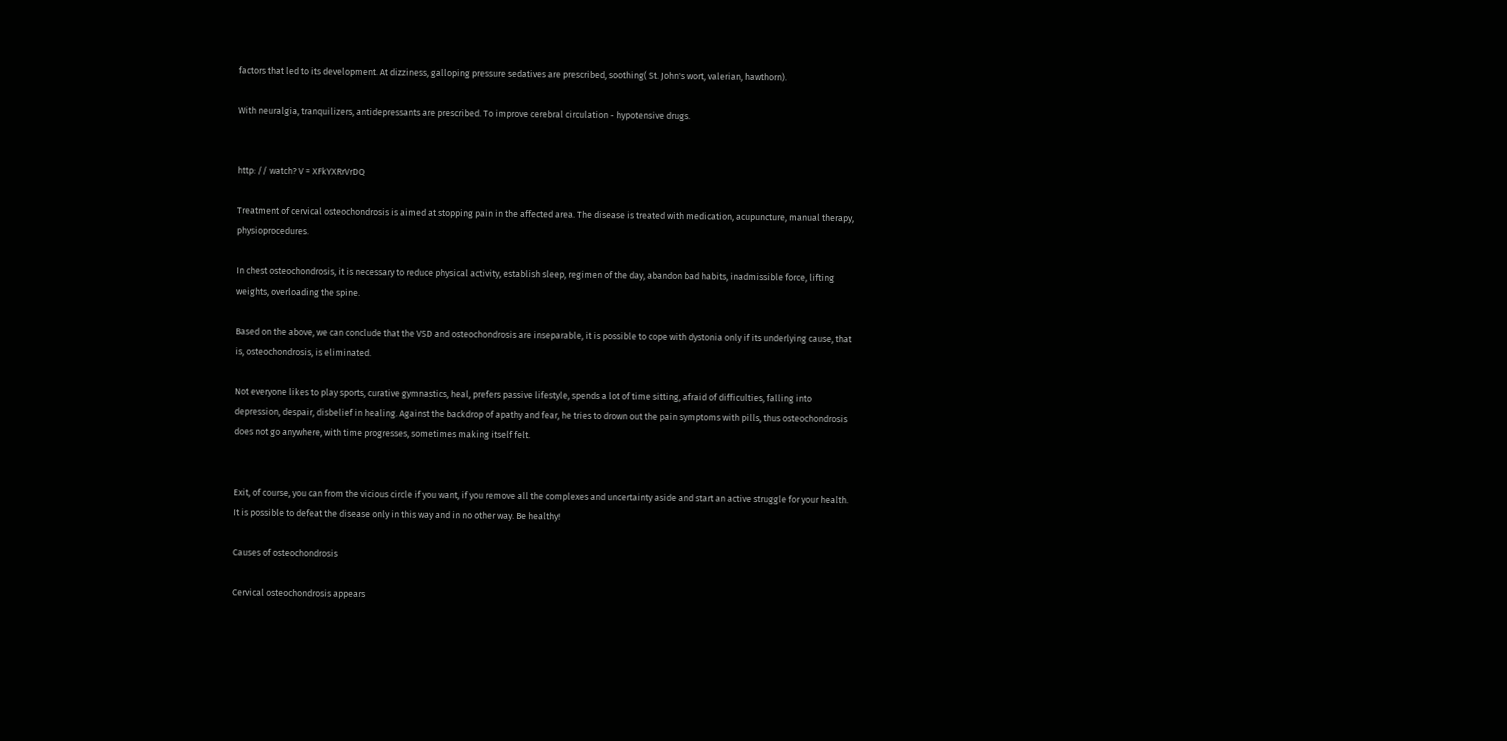factors that led to its development. At dizziness, galloping pressure sedatives are prescribed, soothing( St. John's wort, valerian, hawthorn).

With neuralgia, tranquilizers, antidepressants are prescribed. To improve cerebral circulation - hypotensive drugs.


http: // watch? V = XFkYXRrVrDQ

Treatment of cervical osteochondrosis is aimed at stopping pain in the affected area. The disease is treated with medication, acupuncture, manual therapy, physioprocedures.

In chest osteochondrosis, it is necessary to reduce physical activity, establish sleep, regimen of the day, abandon bad habits, inadmissible force, lifting weights, overloading the spine.

Based on the above, we can conclude that the VSD and osteochondrosis are inseparable, it is possible to cope with dystonia only if its underlying cause, that is, osteochondrosis, is eliminated.

Not everyone likes to play sports, curative gymnastics, heal, prefers passive lifestyle, spends a lot of time sitting, afraid of difficulties, falling into depression, despair, disbelief in healing. Against the backdrop of apathy and fear, he tries to drown out the pain symptoms with pills, thus osteochondrosis does not go anywhere, with time progresses, sometimes making itself felt.


Exit, of course, you can from the vicious circle if you want, if you remove all the complexes and uncertainty aside and start an active struggle for your health. It is possible to defeat the disease only in this way and in no other way. Be healthy!

Causes of osteochondrosis

Cervical osteochondrosis appears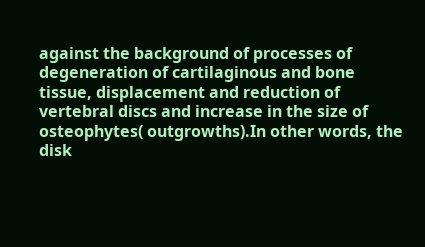against the background of processes of degeneration of cartilaginous and bone tissue, displacement and reduction of vertebral discs and increase in the size of osteophytes( outgrowths).In other words, the disk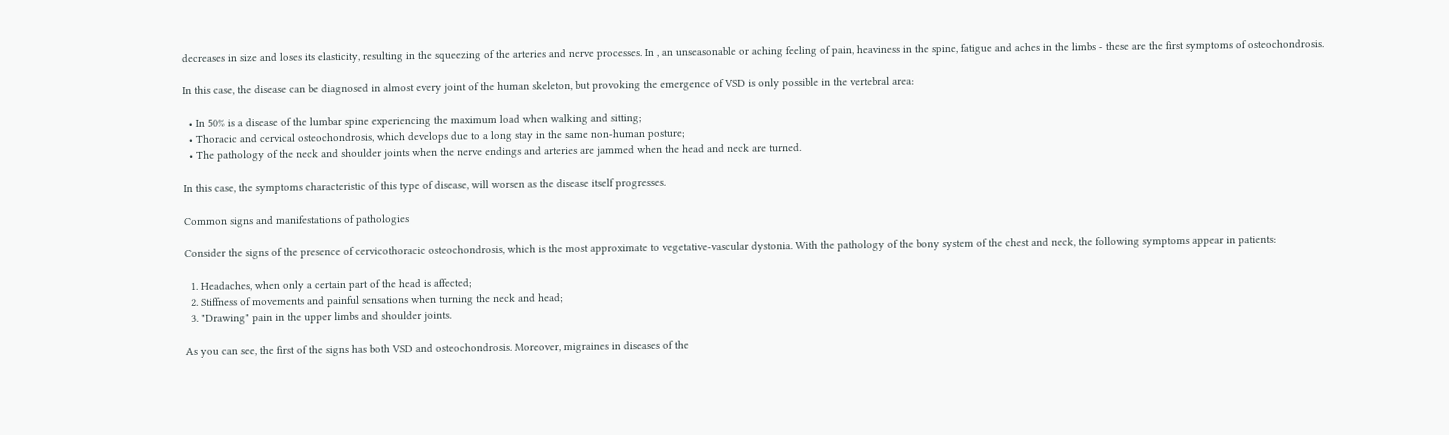decreases in size and loses its elasticity, resulting in the squeezing of the arteries and nerve processes. In , an unseasonable or aching feeling of pain, heaviness in the spine, fatigue and aches in the limbs - these are the first symptoms of osteochondrosis.

In this case, the disease can be diagnosed in almost every joint of the human skeleton, but provoking the emergence of VSD is only possible in the vertebral area:

  • In 50% is a disease of the lumbar spine experiencing the maximum load when walking and sitting;
  • Thoracic and cervical osteochondrosis, which develops due to a long stay in the same non-human posture;
  • The pathology of the neck and shoulder joints when the nerve endings and arteries are jammed when the head and neck are turned.

In this case, the symptoms characteristic of this type of disease, will worsen as the disease itself progresses.

Common signs and manifestations of pathologies

Consider the signs of the presence of cervicothoracic osteochondrosis, which is the most approximate to vegetative-vascular dystonia. With the pathology of the bony system of the chest and neck, the following symptoms appear in patients:

  1. Headaches, when only a certain part of the head is affected;
  2. Stiffness of movements and painful sensations when turning the neck and head;
  3. "Drawing" pain in the upper limbs and shoulder joints.

As you can see, the first of the signs has both VSD and osteochondrosis. Moreover, migraines in diseases of the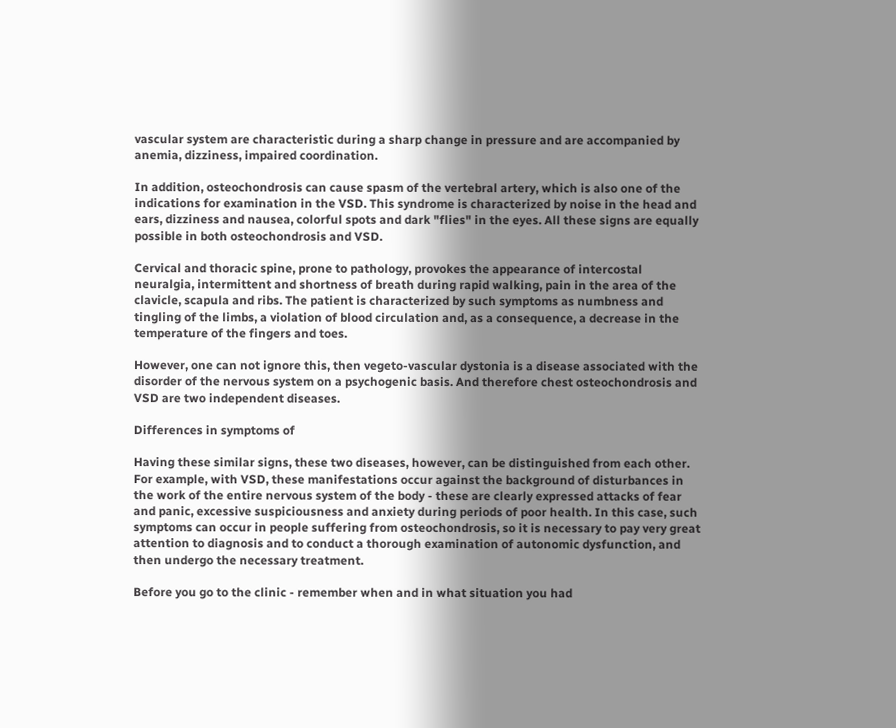vascular system are characteristic during a sharp change in pressure and are accompanied by anemia, dizziness, impaired coordination.

In addition, osteochondrosis can cause spasm of the vertebral artery, which is also one of the indications for examination in the VSD. This syndrome is characterized by noise in the head and ears, dizziness and nausea, colorful spots and dark "flies" in the eyes. All these signs are equally possible in both osteochondrosis and VSD.

Cervical and thoracic spine, prone to pathology, provokes the appearance of intercostal neuralgia, intermittent and shortness of breath during rapid walking, pain in the area of the clavicle, scapula and ribs. The patient is characterized by such symptoms as numbness and tingling of the limbs, a violation of blood circulation and, as a consequence, a decrease in the temperature of the fingers and toes.

However, one can not ignore this, then vegeto-vascular dystonia is a disease associated with the disorder of the nervous system on a psychogenic basis. And therefore chest osteochondrosis and VSD are two independent diseases.

Differences in symptoms of

Having these similar signs, these two diseases, however, can be distinguished from each other. For example, with VSD, these manifestations occur against the background of disturbances in the work of the entire nervous system of the body - these are clearly expressed attacks of fear and panic, excessive suspiciousness and anxiety during periods of poor health. In this case, such symptoms can occur in people suffering from osteochondrosis, so it is necessary to pay very great attention to diagnosis and to conduct a thorough examination of autonomic dysfunction, and then undergo the necessary treatment.

Before you go to the clinic - remember when and in what situation you had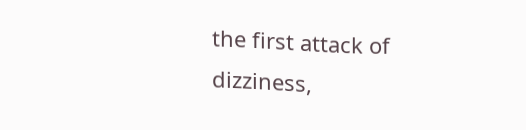the first attack of dizziness,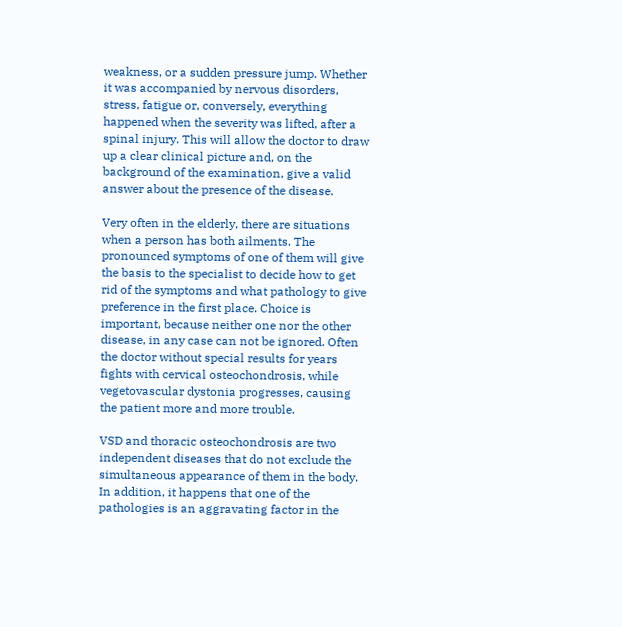weakness, or a sudden pressure jump. Whether it was accompanied by nervous disorders, stress, fatigue or, conversely, everything happened when the severity was lifted, after a spinal injury. This will allow the doctor to draw up a clear clinical picture and, on the background of the examination, give a valid answer about the presence of the disease.

Very often in the elderly, there are situations when a person has both ailments. The pronounced symptoms of one of them will give the basis to the specialist to decide how to get rid of the symptoms and what pathology to give preference in the first place. Choice is important, because neither one nor the other disease, in any case can not be ignored. Often the doctor without special results for years fights with cervical osteochondrosis, while vegetovascular dystonia progresses, causing the patient more and more trouble.

VSD and thoracic osteochondrosis are two independent diseases that do not exclude the simultaneous appearance of them in the body. In addition, it happens that one of the pathologies is an aggravating factor in the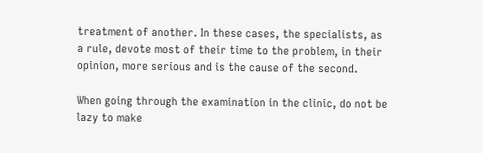treatment of another. In these cases, the specialists, as a rule, devote most of their time to the problem, in their opinion, more serious and is the cause of the second.

When going through the examination in the clinic, do not be lazy to make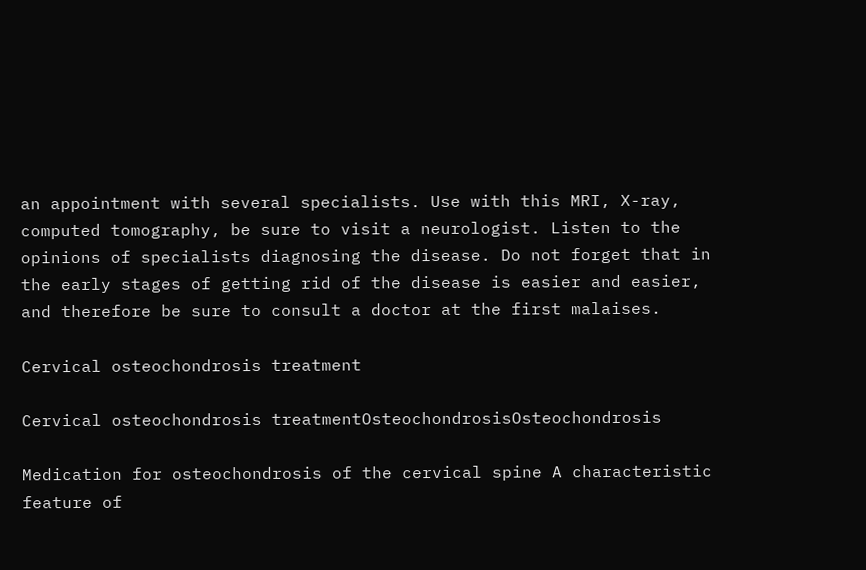an appointment with several specialists. Use with this MRI, X-ray, computed tomography, be sure to visit a neurologist. Listen to the opinions of specialists diagnosing the disease. Do not forget that in the early stages of getting rid of the disease is easier and easier, and therefore be sure to consult a doctor at the first malaises.

Cervical osteochondrosis treatment

Cervical osteochondrosis treatmentOsteochondrosisOsteochondrosis

Medication for osteochondrosis of the cervical spine A characteristic feature of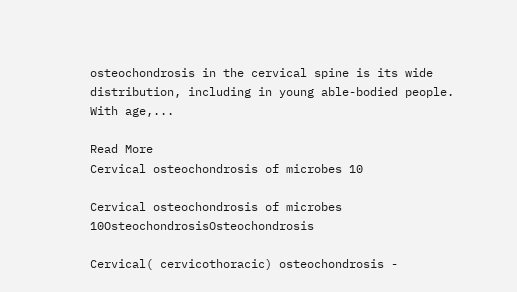osteochondrosis in the cervical spine is its wide distribution, including in young able-bodied people. With age,...

Read More
Cervical osteochondrosis of microbes 10

Cervical osteochondrosis of microbes 10OsteochondrosisOsteochondrosis

Cervical( cervicothoracic) osteochondrosis -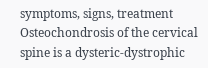symptoms, signs, treatment Osteochondrosis of the cervical spine is a dysteric-dystrophic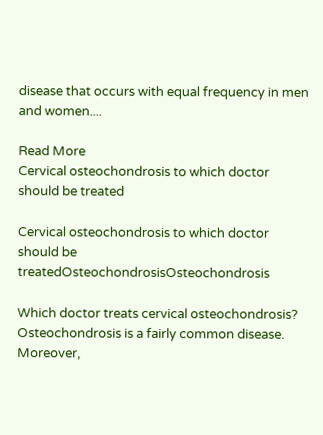disease that occurs with equal frequency in men and women....

Read More
Cervical osteochondrosis to which doctor should be treated

Cervical osteochondrosis to which doctor should be treatedOsteochondrosisOsteochondrosis

Which doctor treats cervical osteochondrosis? Osteochondrosis is a fairly common disease. Moreover,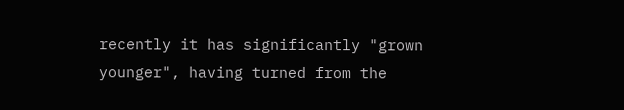recently it has significantly "grown younger", having turned from the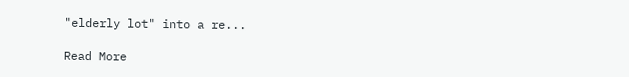"elderly lot" into a re...

Read More